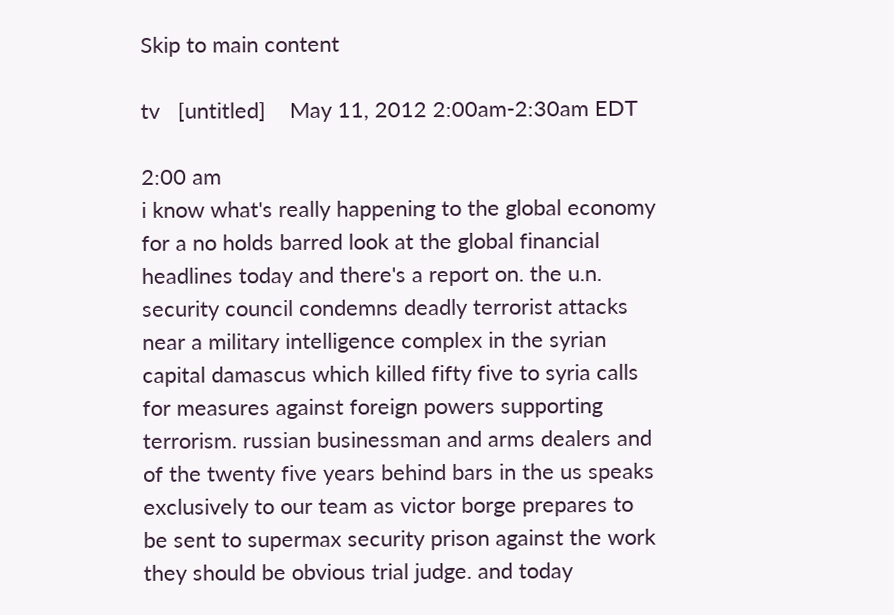Skip to main content

tv   [untitled]    May 11, 2012 2:00am-2:30am EDT

2:00 am
i know what's really happening to the global economy for a no holds barred look at the global financial headlines today and there's a report on. the u.n. security council condemns deadly terrorist attacks near a military intelligence complex in the syrian capital damascus which killed fifty five to syria calls for measures against foreign powers supporting terrorism. russian businessman and arms dealers and of the twenty five years behind bars in the us speaks exclusively to our team as victor borge prepares to be sent to supermax security prison against the work they should be obvious trial judge. and today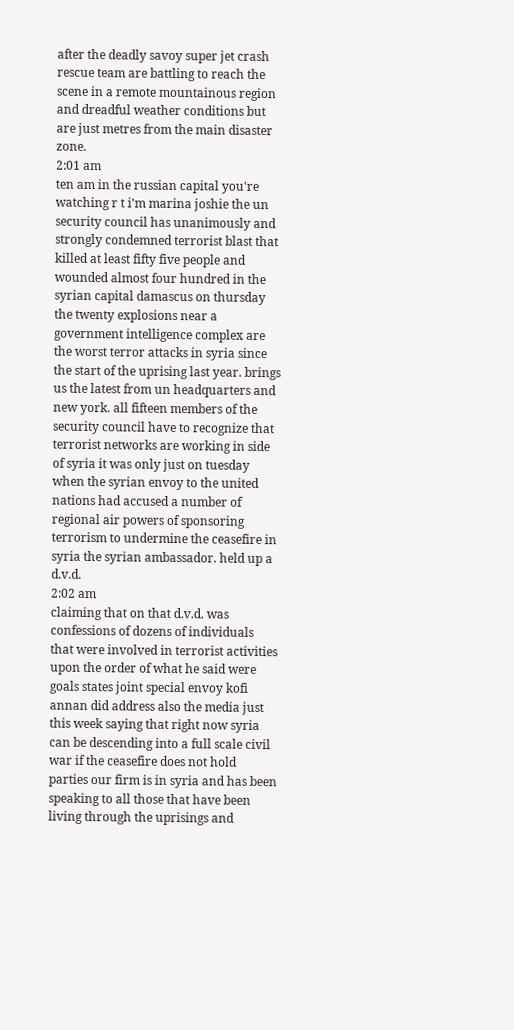after the deadly savoy super jet crash rescue team are battling to reach the scene in a remote mountainous region and dreadful weather conditions but are just metres from the main disaster zone.
2:01 am
ten am in the russian capital you're watching r t i'm marina joshie the un security council has unanimously and strongly condemned terrorist blast that killed at least fifty five people and wounded almost four hundred in the syrian capital damascus on thursday the twenty explosions near a government intelligence complex are the worst terror attacks in syria since the start of the uprising last year. brings us the latest from un headquarters and new york. all fifteen members of the security council have to recognize that terrorist networks are working in side of syria it was only just on tuesday when the syrian envoy to the united nations had accused a number of regional air powers of sponsoring terrorism to undermine the ceasefire in syria the syrian ambassador. held up a d.v.d.
2:02 am
claiming that on that d.v.d. was confessions of dozens of individuals that were involved in terrorist activities upon the order of what he said were goals states joint special envoy kofi annan did address also the media just this week saying that right now syria can be descending into a full scale civil war if the ceasefire does not hold parties our firm is in syria and has been speaking to all those that have been living through the uprisings and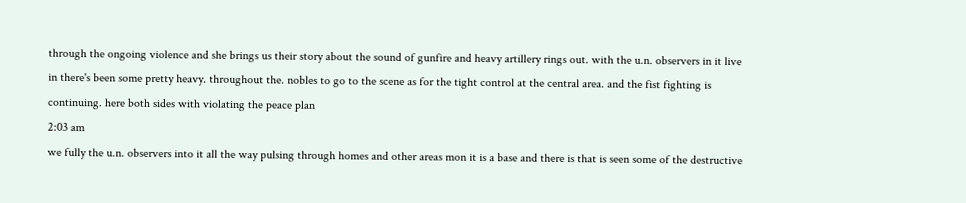through the ongoing violence and she brings us their story about the sound of gunfire and heavy artillery rings out. with the u.n. observers in it live in there's been some pretty heavy. throughout the. nobles to go to the scene as for the tight control at the central area. and the fist fighting is continuing. here both sides with violating the peace plan
2:03 am
we fully the u.n. observers into it all the way pulsing through homes and other areas mon it is a base and there is that is seen some of the destructive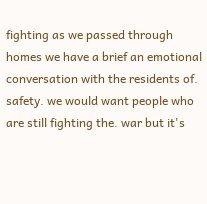fighting as we passed through homes we have a brief an emotional conversation with the residents of. safety. we would want people who are still fighting the. war but it's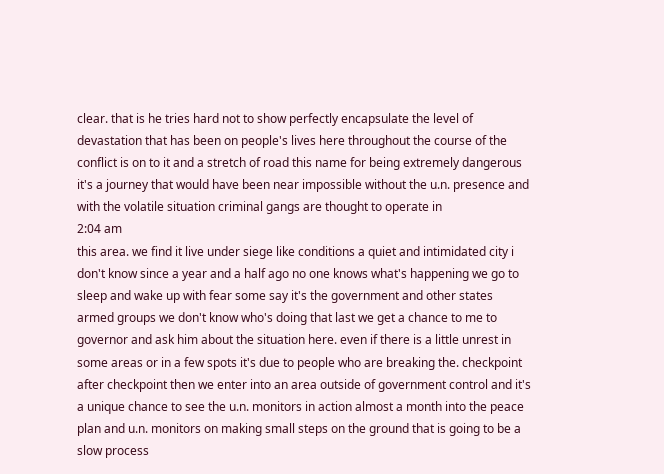clear. that is he tries hard not to show perfectly encapsulate the level of devastation that has been on people's lives here throughout the course of the conflict is on to it and a stretch of road this name for being extremely dangerous it's a journey that would have been near impossible without the u.n. presence and with the volatile situation criminal gangs are thought to operate in
2:04 am
this area. we find it live under siege like conditions a quiet and intimidated city i don't know since a year and a half ago no one knows what's happening we go to sleep and wake up with fear some say it's the government and other states armed groups we don't know who's doing that last we get a chance to me to governor and ask him about the situation here. even if there is a little unrest in some areas or in a few spots it's due to people who are breaking the. checkpoint after checkpoint then we enter into an area outside of government control and it's a unique chance to see the u.n. monitors in action almost a month into the peace plan and u.n. monitors on making small steps on the ground that is going to be a slow process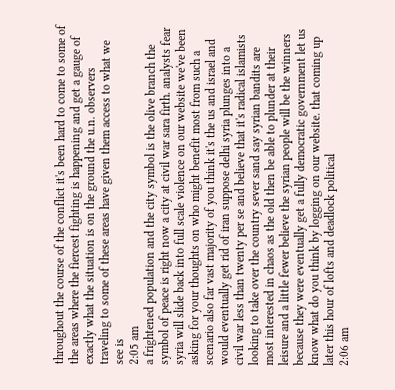throughout the course of the conflict it's been hard to come to some of the areas where the fiercest fighting is happening and get a gauge of exactly what the situation is on the ground the u.n. observers traveling to some of these areas have given them access to what we see is
2:05 am
a frightened population and the city symbol is the olive branch the symbol of peace is right now a city at civil war sara firth. analysts fear syria will slide back into full scale violence on our website we've been asking for your thoughts on who might benefit most from such a scenario also far vast majority of you think it's the us and israel and would eventually get rid of iran suppose delhi syria plunges into a civil war less than twenty per se and believe that it's radical islamists looking to take over the country sever sand say syrian bandits are most interested in chaos as the old then be able to plunder at their leisure and a little fewer believe the syrian people will be the winners because they were eventually get a fully democratic government let us know what do you think by logging on our website. that coming up later this hour of lofts and deadlock political
2:06 am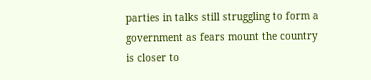parties in talks still struggling to form a government as fears mount the country is closer to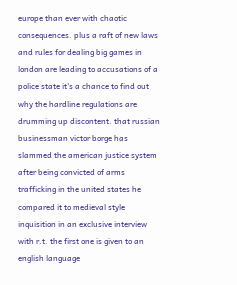europe than ever with chaotic consequences. plus a raft of new laws and rules for dealing big games in london are leading to accusations of a police state it's a chance to find out why the hardline regulations are drumming up discontent. that russian businessman victor borge has slammed the american justice system after being convicted of arms trafficking in the united states he compared it to medieval style inquisition in an exclusive interview with r.t. the first one is given to an english language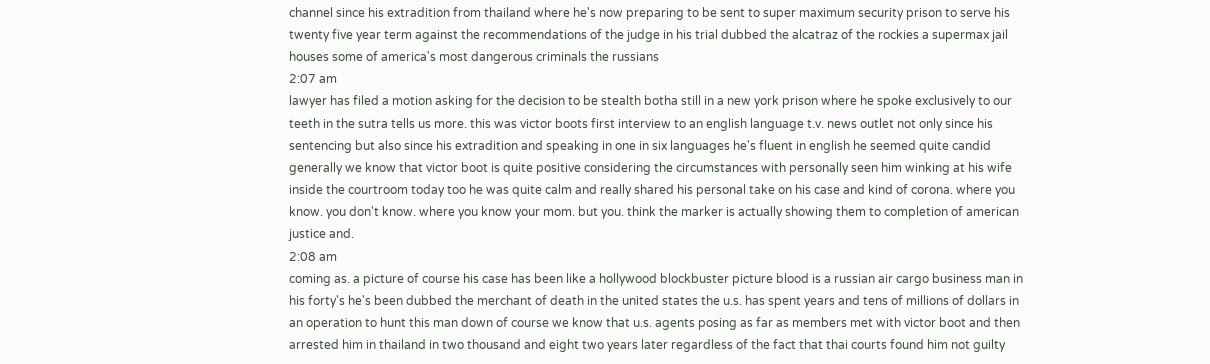channel since his extradition from thailand where he's now preparing to be sent to super maximum security prison to serve his twenty five year term against the recommendations of the judge in his trial dubbed the alcatraz of the rockies a supermax jail houses some of america's most dangerous criminals the russians
2:07 am
lawyer has filed a motion asking for the decision to be stealth botha still in a new york prison where he spoke exclusively to our teeth in the sutra tells us more. this was victor boots first interview to an english language t.v. news outlet not only since his sentencing but also since his extradition and speaking in one in six languages he's fluent in english he seemed quite candid generally we know that victor boot is quite positive considering the circumstances with personally seen him winking at his wife inside the courtroom today too he was quite calm and really shared his personal take on his case and kind of corona. where you know. you don't know. where you know your mom. but you. think the marker is actually showing them to completion of american justice and.
2:08 am
coming as. a picture of course his case has been like a hollywood blockbuster picture blood is a russian air cargo business man in his forty's he's been dubbed the merchant of death in the united states the u.s. has spent years and tens of millions of dollars in an operation to hunt this man down of course we know that u.s. agents posing as far as members met with victor boot and then arrested him in thailand in two thousand and eight two years later regardless of the fact that thai courts found him not guilty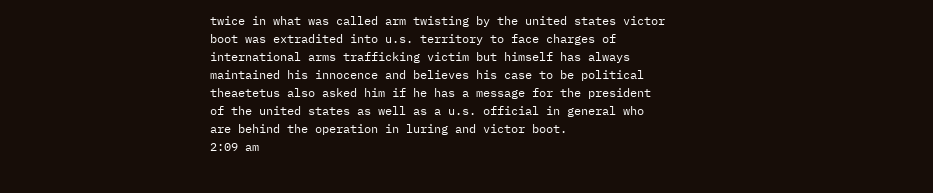twice in what was called arm twisting by the united states victor boot was extradited into u.s. territory to face charges of international arms trafficking victim but himself has always maintained his innocence and believes his case to be political theaetetus also asked him if he has a message for the president of the united states as well as a u.s. official in general who are behind the operation in luring and victor boot.
2:09 am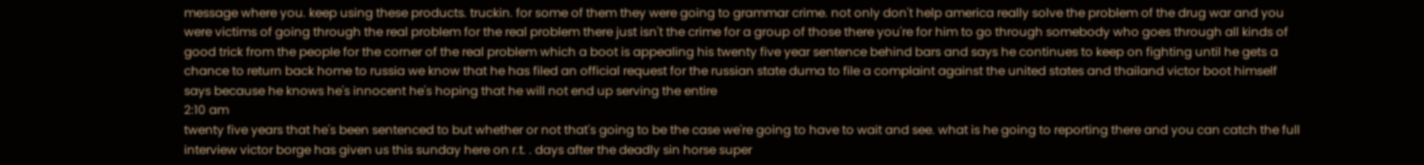message where you. keep using these products. truckin. for some of them they were going to grammar crime. not only don't help america really solve the problem of the drug war and you were victims of going through the real problem for the real problem there just isn't the crime for a group of those there you're for him to go through somebody who goes through all kinds of good trick from the people for the corner of the real problem which a boot is appealing his twenty five year sentence behind bars and says he continues to keep on fighting until he gets a chance to return back home to russia we know that he has filed an official request for the russian state duma to file a complaint against the united states and thailand victor boot himself says because he knows he's innocent he's hoping that he will not end up serving the entire
2:10 am
twenty five years that he's been sentenced to but whether or not that's going to be the case we're going to have to wait and see. what is he going to reporting there and you can catch the full interview victor borge has given us this sunday here on r.t. . days after the deadly sin horse super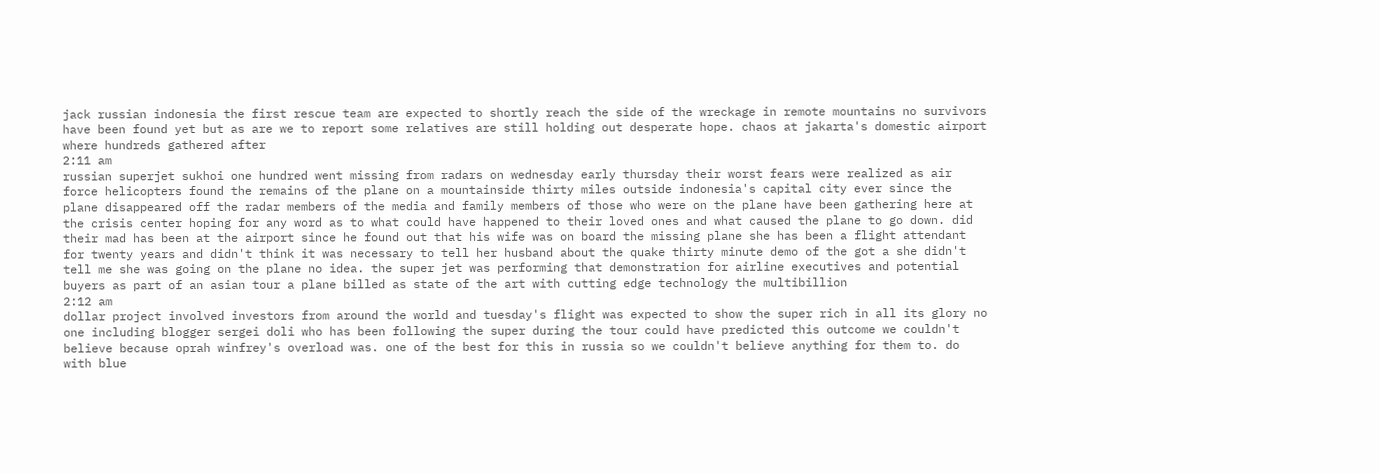jack russian indonesia the first rescue team are expected to shortly reach the side of the wreckage in remote mountains no survivors have been found yet but as are we to report some relatives are still holding out desperate hope. chaos at jakarta's domestic airport where hundreds gathered after
2:11 am
russian superjet sukhoi one hundred went missing from radars on wednesday early thursday their worst fears were realized as air force helicopters found the remains of the plane on a mountainside thirty miles outside indonesia's capital city ever since the plane disappeared off the radar members of the media and family members of those who were on the plane have been gathering here at the crisis center hoping for any word as to what could have happened to their loved ones and what caused the plane to go down. did their mad has been at the airport since he found out that his wife was on board the missing plane she has been a flight attendant for twenty years and didn't think it was necessary to tell her husband about the quake thirty minute demo of the got a she didn't tell me she was going on the plane no idea. the super jet was performing that demonstration for airline executives and potential buyers as part of an asian tour a plane billed as state of the art with cutting edge technology the multibillion
2:12 am
dollar project involved investors from around the world and tuesday's flight was expected to show the super rich in all its glory no one including blogger sergei doli who has been following the super during the tour could have predicted this outcome we couldn't believe because oprah winfrey's overload was. one of the best for this in russia so we couldn't believe anything for them to. do with blue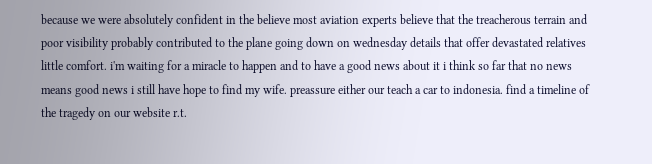because we were absolutely confident in the believe most aviation experts believe that the treacherous terrain and poor visibility probably contributed to the plane going down on wednesday details that offer devastated relatives little comfort. i'm waiting for a miracle to happen and to have a good news about it i think so far that no news means good news i still have hope to find my wife. preassure either our teach a car to indonesia. find a timeline of the tragedy on our website r.t.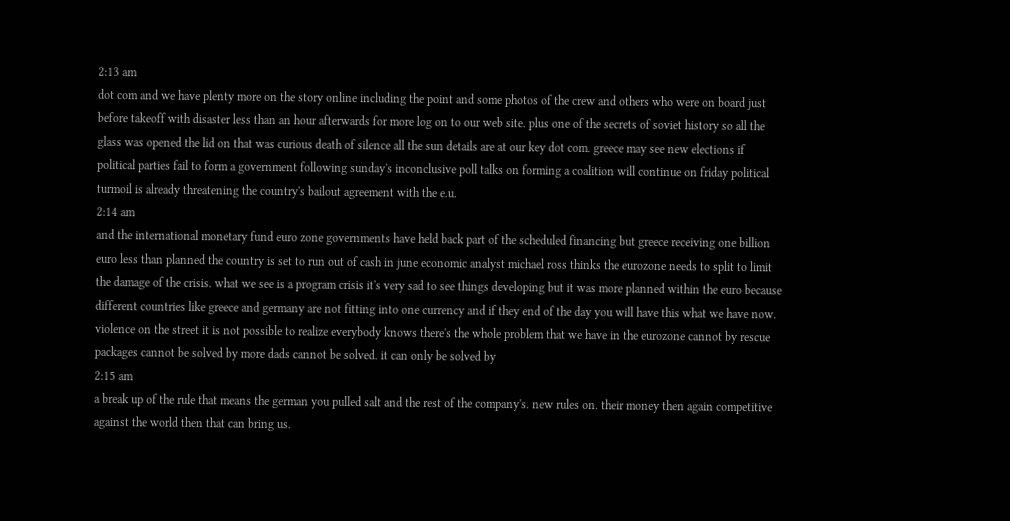2:13 am
dot com and we have plenty more on the story online including the point and some photos of the crew and others who were on board just before takeoff with disaster less than an hour afterwards for more log on to our web site. plus one of the secrets of soviet history so all the glass was opened the lid on that was curious death of silence all the sun details are at our key dot com. greece may see new elections if political parties fail to form a government following sunday's inconclusive poll talks on forming a coalition will continue on friday political turmoil is already threatening the country's bailout agreement with the e.u.
2:14 am
and the international monetary fund euro zone governments have held back part of the scheduled financing but greece receiving one billion euro less than planned the country is set to run out of cash in june economic analyst michael ross thinks the eurozone needs to split to limit the damage of the crisis. what we see is a program crisis it's very sad to see things developing but it was more planned within the euro because different countries like greece and germany are not fitting into one currency and if they end of the day you will have this what we have now. violence on the street it is not possible to realize everybody knows there's the whole problem that we have in the eurozone cannot by rescue packages cannot be solved by more dads cannot be solved. it can only be solved by
2:15 am
a break up of the rule that means the german you pulled salt and the rest of the company's. new rules on. their money then again competitive against the world then that can bring us.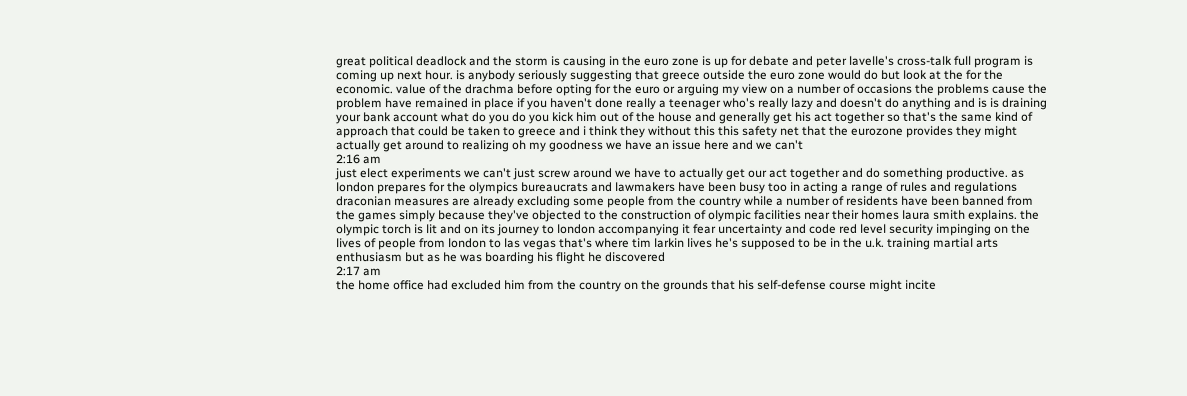great political deadlock and the storm is causing in the euro zone is up for debate and peter lavelle's cross-talk full program is coming up next hour. is anybody seriously suggesting that greece outside the euro zone would do but look at the for the economic. value of the drachma before opting for the euro or arguing my view on a number of occasions the problems cause the problem have remained in place if you haven't done really a teenager who's really lazy and doesn't do anything and is is draining your bank account what do you do you kick him out of the house and generally get his act together so that's the same kind of approach that could be taken to greece and i think they without this this safety net that the eurozone provides they might actually get around to realizing oh my goodness we have an issue here and we can't
2:16 am
just elect experiments we can't just screw around we have to actually get our act together and do something productive. as london prepares for the olympics bureaucrats and lawmakers have been busy too in acting a range of rules and regulations draconian measures are already excluding some people from the country while a number of residents have been banned from the games simply because they've objected to the construction of olympic facilities near their homes laura smith explains. the olympic torch is lit and on its journey to london accompanying it fear uncertainty and code red level security impinging on the lives of people from london to las vegas that's where tim larkin lives he's supposed to be in the u.k. training martial arts enthusiasm but as he was boarding his flight he discovered
2:17 am
the home office had excluded him from the country on the grounds that his self-defense course might incite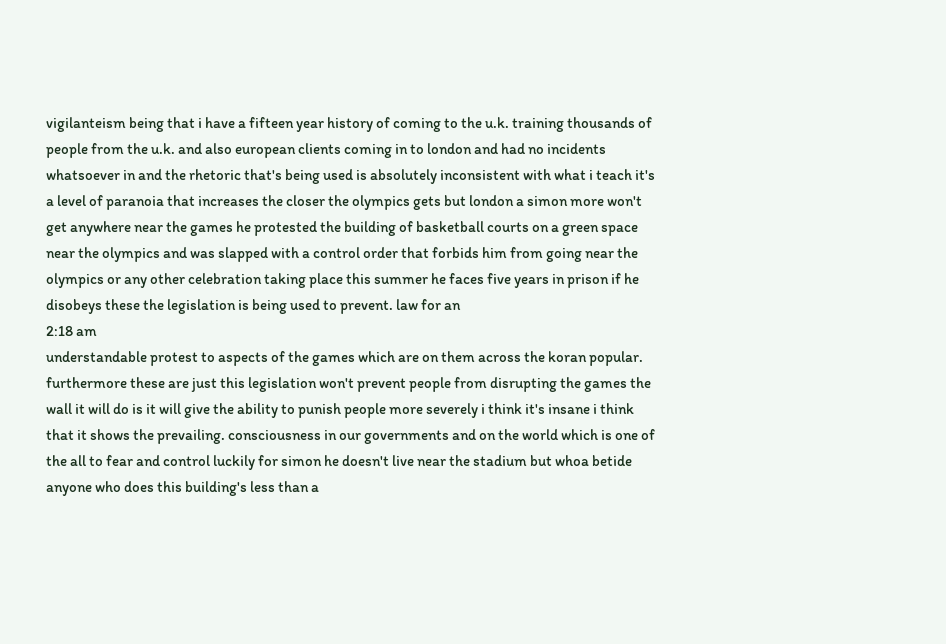vigilanteism being that i have a fifteen year history of coming to the u.k. training thousands of people from the u.k. and also european clients coming in to london and had no incidents whatsoever in and the rhetoric that's being used is absolutely inconsistent with what i teach it's a level of paranoia that increases the closer the olympics gets but london a simon more won't get anywhere near the games he protested the building of basketball courts on a green space near the olympics and was slapped with a control order that forbids him from going near the olympics or any other celebration taking place this summer he faces five years in prison if he disobeys these the legislation is being used to prevent. law for an
2:18 am
understandable protest to aspects of the games which are on them across the koran popular. furthermore these are just this legislation won't prevent people from disrupting the games the wall it will do is it will give the ability to punish people more severely i think it's insane i think that it shows the prevailing. consciousness in our governments and on the world which is one of the all to fear and control luckily for simon he doesn't live near the stadium but whoa betide anyone who does this building's less than a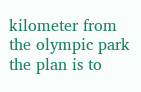kilometer from the olympic park the plan is to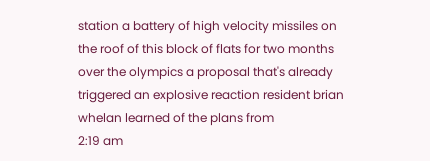station a battery of high velocity missiles on the roof of this block of flats for two months over the olympics a proposal that's already triggered an explosive reaction resident brian whelan learned of the plans from
2:19 am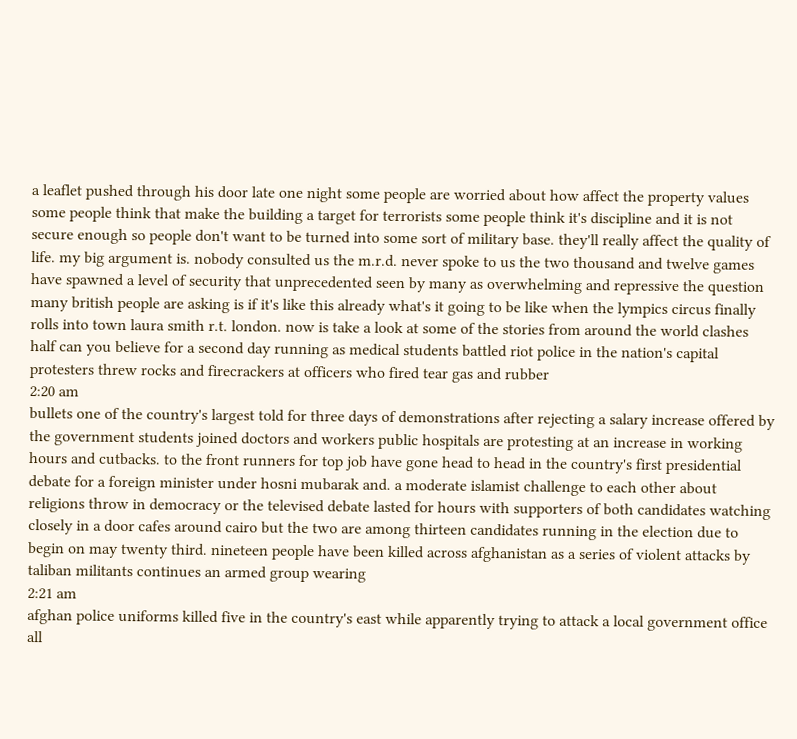a leaflet pushed through his door late one night some people are worried about how affect the property values some people think that make the building a target for terrorists some people think it's discipline and it is not secure enough so people don't want to be turned into some sort of military base. they'll really affect the quality of life. my big argument is. nobody consulted us the m.r.d. never spoke to us the two thousand and twelve games have spawned a level of security that unprecedented seen by many as overwhelming and repressive the question many british people are asking is if it's like this already what's it going to be like when the lympics circus finally rolls into town laura smith r.t. london. now is take a look at some of the stories from around the world clashes half can you believe for a second day running as medical students battled riot police in the nation's capital protesters threw rocks and firecrackers at officers who fired tear gas and rubber
2:20 am
bullets one of the country's largest told for three days of demonstrations after rejecting a salary increase offered by the government students joined doctors and workers public hospitals are protesting at an increase in working hours and cutbacks. to the front runners for top job have gone head to head in the country's first presidential debate for a foreign minister under hosni mubarak and. a moderate islamist challenge to each other about religions throw in democracy or the televised debate lasted for hours with supporters of both candidates watching closely in a door cafes around cairo but the two are among thirteen candidates running in the election due to begin on may twenty third. nineteen people have been killed across afghanistan as a series of violent attacks by taliban militants continues an armed group wearing
2:21 am
afghan police uniforms killed five in the country's east while apparently trying to attack a local government office all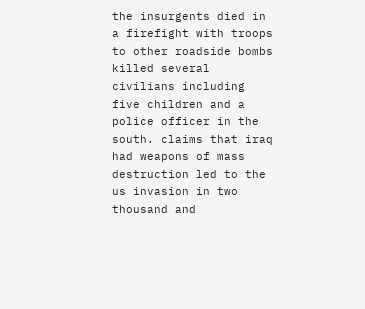the insurgents died in a firefight with troops to other roadside bombs killed several civilians including five children and a police officer in the south. claims that iraq had weapons of mass destruction led to the us invasion in two thousand and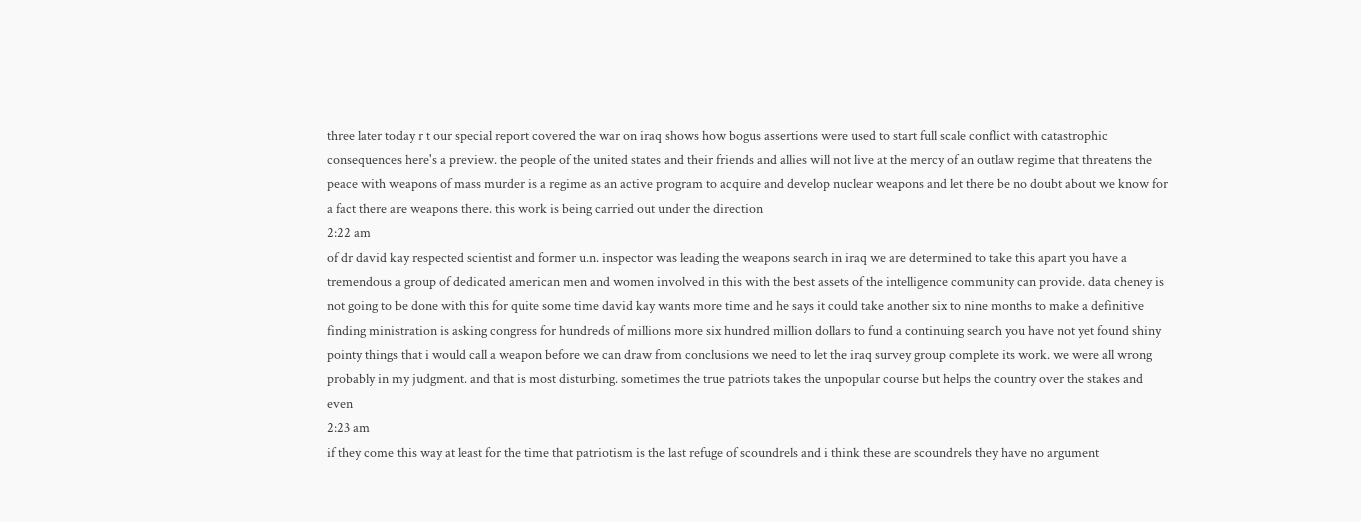three later today r t our special report covered the war on iraq shows how bogus assertions were used to start full scale conflict with catastrophic consequences here's a preview. the people of the united states and their friends and allies will not live at the mercy of an outlaw regime that threatens the peace with weapons of mass murder is a regime as an active program to acquire and develop nuclear weapons and let there be no doubt about we know for a fact there are weapons there. this work is being carried out under the direction
2:22 am
of dr david kay respected scientist and former u.n. inspector was leading the weapons search in iraq we are determined to take this apart you have a tremendous a group of dedicated american men and women involved in this with the best assets of the intelligence community can provide. data cheney is not going to be done with this for quite some time david kay wants more time and he says it could take another six to nine months to make a definitive finding ministration is asking congress for hundreds of millions more six hundred million dollars to fund a continuing search you have not yet found shiny pointy things that i would call a weapon before we can draw from conclusions we need to let the iraq survey group complete its work. we were all wrong probably in my judgment. and that is most disturbing. sometimes the true patriots takes the unpopular course but helps the country over the stakes and even
2:23 am
if they come this way at least for the time that patriotism is the last refuge of scoundrels and i think these are scoundrels they have no argument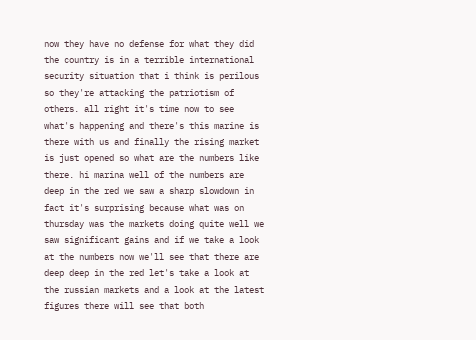now they have no defense for what they did the country is in a terrible international security situation that i think is perilous so they're attacking the patriotism of others. all right it's time now to see what's happening and there's this marine is there with us and finally the rising market is just opened so what are the numbers like there. hi marina well of the numbers are deep in the red we saw a sharp slowdown in fact it's surprising because what was on thursday was the markets doing quite well we saw significant gains and if we take a look at the numbers now we'll see that there are deep deep in the red let's take a look at the russian markets and a look at the latest figures there will see that both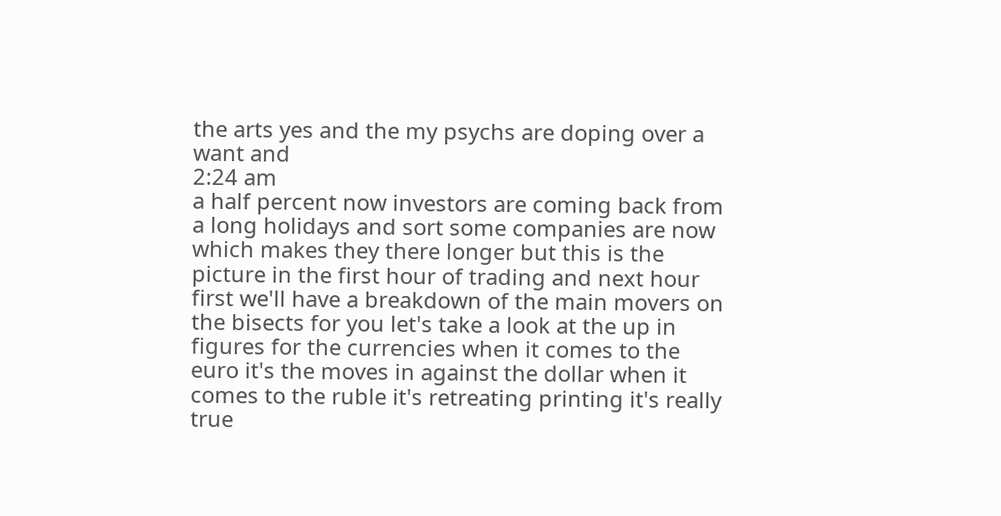the arts yes and the my psychs are doping over a want and
2:24 am
a half percent now investors are coming back from a long holidays and sort some companies are now which makes they there longer but this is the picture in the first hour of trading and next hour first we'll have a breakdown of the main movers on the bisects for you let's take a look at the up in figures for the currencies when it comes to the euro it's the moves in against the dollar when it comes to the ruble it's retreating printing it's really true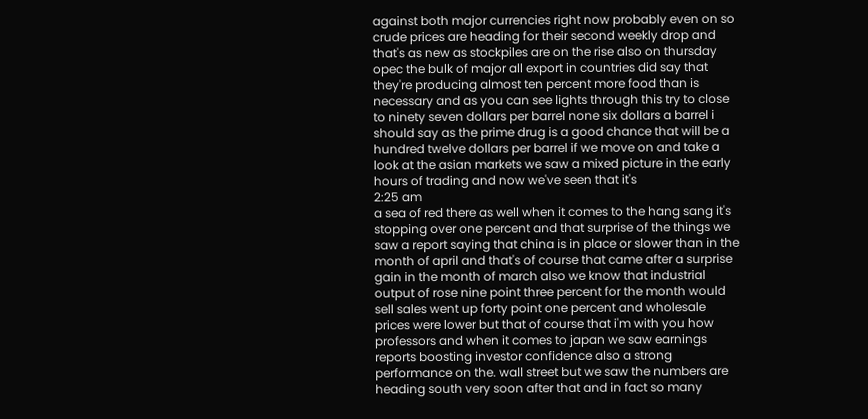against both major currencies right now probably even on so crude prices are heading for their second weekly drop and that's as new as stockpiles are on the rise also on thursday opec the bulk of major all export in countries did say that they're producing almost ten percent more food than is necessary and as you can see lights through this try to close to ninety seven dollars per barrel none six dollars a barrel i should say as the prime drug is a good chance that will be a hundred twelve dollars per barrel if we move on and take a look at the asian markets we saw a mixed picture in the early hours of trading and now we've seen that it's
2:25 am
a sea of red there as well when it comes to the hang sang it's stopping over one percent and that surprise of the things we saw a report saying that china is in place or slower than in the month of april and that's of course that came after a surprise gain in the month of march also we know that industrial output of rose nine point three percent for the month would sell sales went up forty point one percent and wholesale prices were lower but that of course that i'm with you how professors and when it comes to japan we saw earnings reports boosting investor confidence also a strong performance on the. wall street but we saw the numbers are heading south very soon after that and in fact so many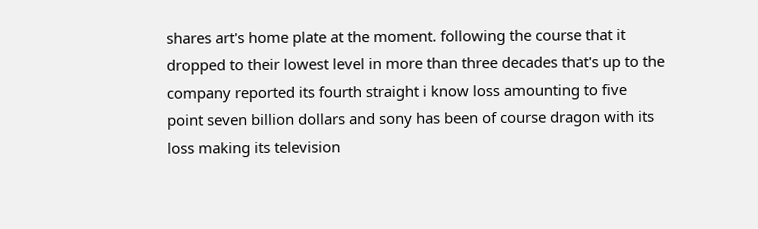shares art's home plate at the moment. following the course that it dropped to their lowest level in more than three decades that's up to the company reported its fourth straight i know loss amounting to five point seven billion dollars and sony has been of course dragon with its loss making its television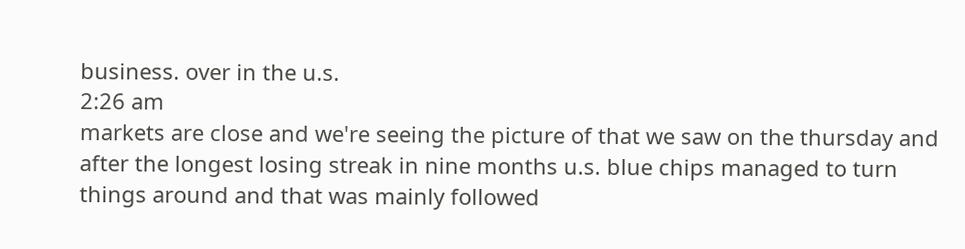business. over in the u.s.
2:26 am
markets are close and we're seeing the picture of that we saw on the thursday and after the longest losing streak in nine months u.s. blue chips managed to turn things around and that was mainly followed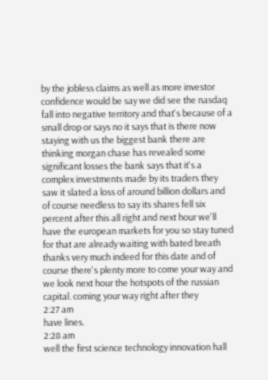by the jobless claims as well as more investor confidence would be say we did see the nasdaq fall into negative territory and that's because of a small drop or says no it says that is there now staying with us the biggest bank there are thinking morgan chase has revealed some significant losses the bank says that it's a complex investments made by its traders they saw it slated a loss of around billion dollars and of course needless to say its shares fell six percent after this all right and next hour we'll have the european markets for you so stay tuned for that are already waiting with bated breath thanks very much indeed for this date and of course there's plenty more to come your way and we look next hour the hotspots of the russian capital. coming your way right after they
2:27 am
have lines.
2:28 am
well the first science technology innovation hall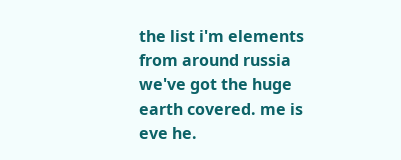the list i'm elements from around russia we've got the huge earth covered. me is eve he.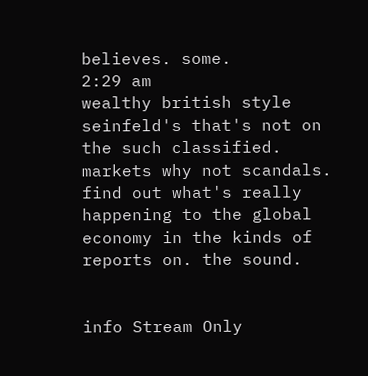believes. some.
2:29 am
wealthy british style seinfeld's that's not on the such classified. markets why not scandals. find out what's really happening to the global economy in the kinds of reports on. the sound.


info Stream Only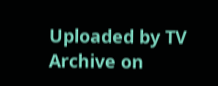Uploaded by TV Archive on